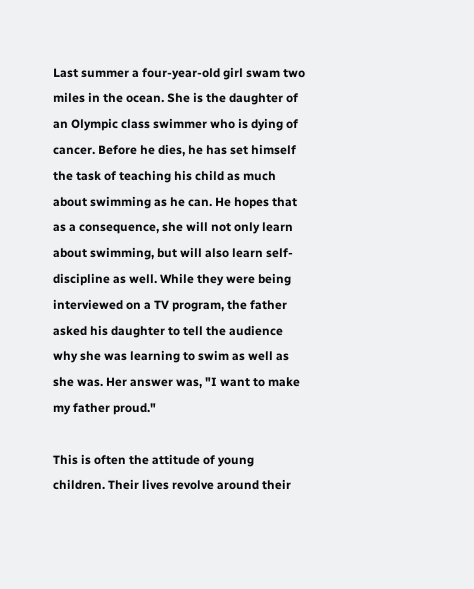Last summer a four-year-old girl swam two miles in the ocean. She is the daughter of an Olympic class swimmer who is dying of cancer. Before he dies, he has set himself the task of teaching his child as much about swimming as he can. He hopes that as a consequence, she will not only learn about swimming, but will also learn self-discipline as well. While they were being interviewed on a TV program, the father asked his daughter to tell the audience why she was learning to swim as well as she was. Her answer was, "I want to make my father proud."

This is often the attitude of young children. Their lives revolve around their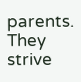parents. They strive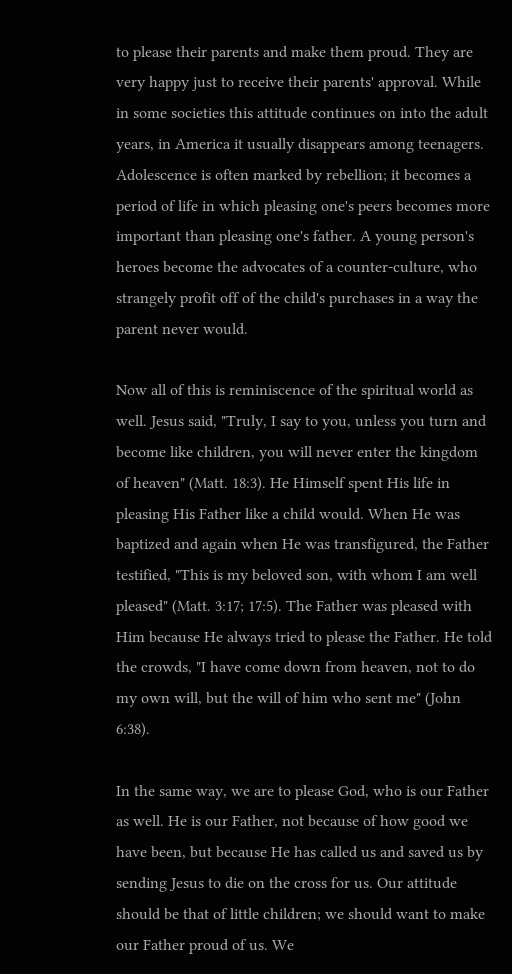to please their parents and make them proud. They are very happy just to receive their parents' approval. While in some societies this attitude continues on into the adult years, in America it usually disappears among teenagers. Adolescence is often marked by rebellion; it becomes a period of life in which pleasing one's peers becomes more important than pleasing one's father. A young person's heroes become the advocates of a counter-culture, who strangely profit off of the child's purchases in a way the parent never would.

Now all of this is reminiscence of the spiritual world as well. Jesus said, "Truly, I say to you, unless you turn and become like children, you will never enter the kingdom of heaven" (Matt. 18:3). He Himself spent His life in pleasing His Father like a child would. When He was baptized and again when He was transfigured, the Father testified, "This is my beloved son, with whom I am well pleased" (Matt. 3:17; 17:5). The Father was pleased with Him because He always tried to please the Father. He told the crowds, "I have come down from heaven, not to do my own will, but the will of him who sent me" (John 6:38).

In the same way, we are to please God, who is our Father as well. He is our Father, not because of how good we have been, but because He has called us and saved us by sending Jesus to die on the cross for us. Our attitude should be that of little children; we should want to make our Father proud of us. We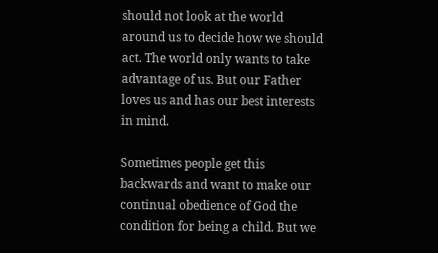should not look at the world around us to decide how we should act. The world only wants to take advantage of us. But our Father loves us and has our best interests in mind.

Sometimes people get this backwards and want to make our continual obedience of God the condition for being a child. But we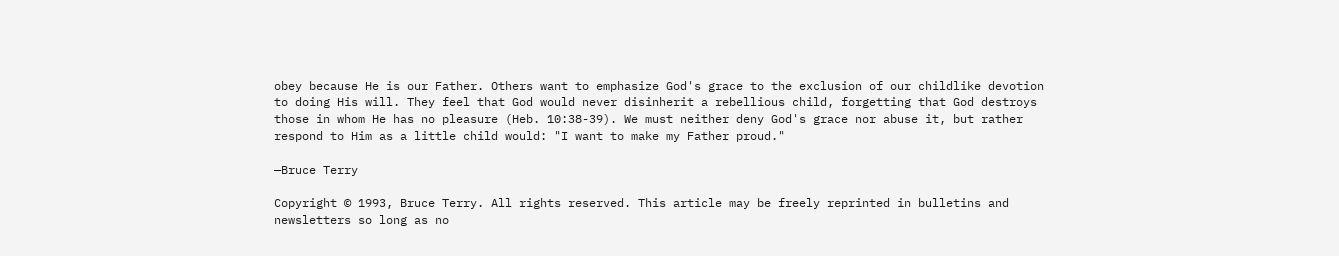obey because He is our Father. Others want to emphasize God's grace to the exclusion of our childlike devotion to doing His will. They feel that God would never disinherit a rebellious child, forgetting that God destroys those in whom He has no pleasure (Heb. 10:38-39). We must neither deny God's grace nor abuse it, but rather respond to Him as a little child would: "I want to make my Father proud."

—Bruce Terry

Copyright © 1993, Bruce Terry. All rights reserved. This article may be freely reprinted in bulletins and newsletters so long as no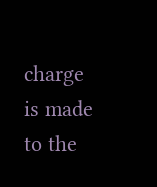charge is made to the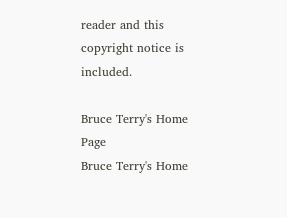reader and this copyright notice is included.

Bruce Terry's Home Page
Bruce Terry's Home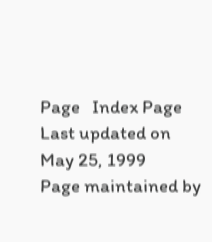Page   Index Page
Last updated on May 25, 1999
Page maintained by